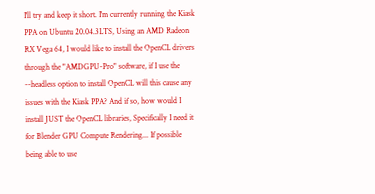I'll try and keep it short. I'm currently running the Kiask PPA on Ubuntu 20.04.3LTS, Using an AMD Radeon RX Vega 64, I would like to install the OpenCL drivers through the "AMDGPU-Pro" software, if I use the --headless option to install OpenCL will this cause any issues with the Kiask PPA? And if so, how would I install JUST the OpenCL libraries, Specifically I need it for Blender GPU Compute Rendering... If possible being able to use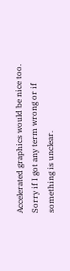Accelerated graphics would be nice too. Sorry if I got any term wrong or if something is unclear.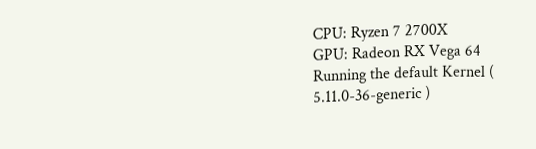CPU: Ryzen 7 2700X
GPU: Radeon RX Vega 64
Running the default Kernel ( 5.11.0-36-generic )